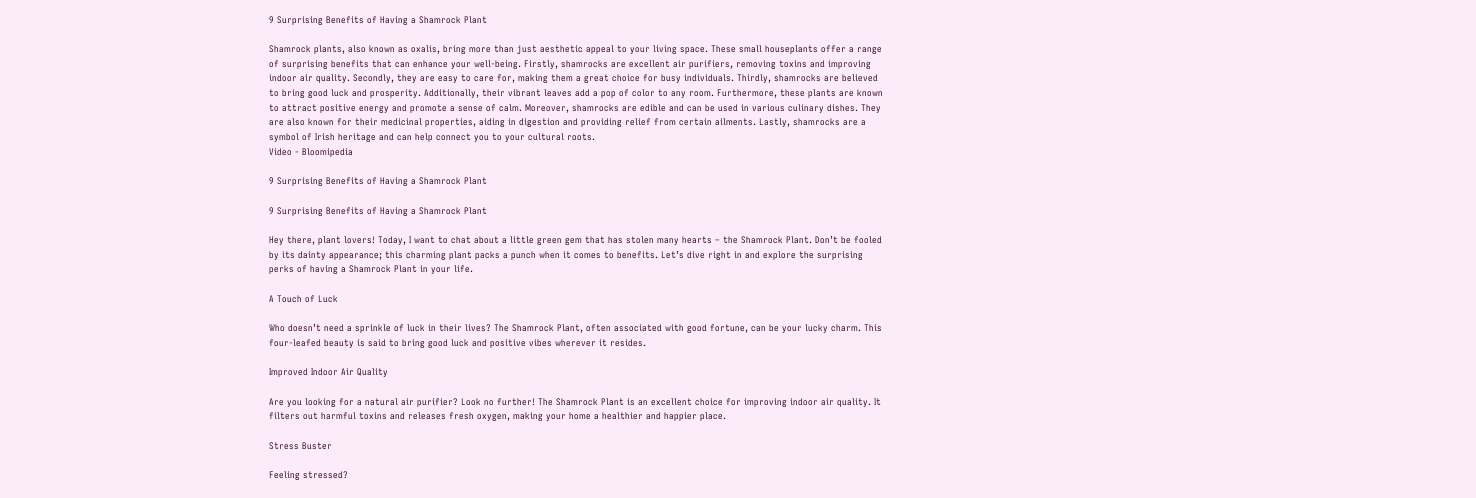9 Surprising Benefits of Having a Shamrock Plant

Shamrock plants, also known as oxalis, bring more than just aesthetic appeal to your living space. These small houseplants offer a range of surprising benefits that can enhance your well-being. Firstly, shamrocks are excellent air purifiers, removing toxins and improving indoor air quality. Secondly, they are easy to care for, making them a great choice for busy individuals. Thirdly, shamrocks are believed to bring good luck and prosperity. Additionally, their vibrant leaves add a pop of color to any room. Furthermore, these plants are known to attract positive energy and promote a sense of calm. Moreover, shamrocks are edible and can be used in various culinary dishes. They are also known for their medicinal properties, aiding in digestion and providing relief from certain ailments. Lastly, shamrocks are a symbol of Irish heritage and can help connect you to your cultural roots.
Video - Bloomipedia

9 Surprising Benefits of Having a Shamrock Plant

9 Surprising Benefits of Having a Shamrock Plant

Hey there, plant lovers! Today, I want to chat about a little green gem that has stolen many hearts – the Shamrock Plant. Don’t be fooled by its dainty appearance; this charming plant packs a punch when it comes to benefits. Let’s dive right in and explore the surprising perks of having a Shamrock Plant in your life.

A Touch of Luck

Who doesn’t need a sprinkle of luck in their lives? The Shamrock Plant, often associated with good fortune, can be your lucky charm. This four-leafed beauty is said to bring good luck and positive vibes wherever it resides.

Improved Indoor Air Quality

Are you looking for a natural air purifier? Look no further! The Shamrock Plant is an excellent choice for improving indoor air quality. It filters out harmful toxins and releases fresh oxygen, making your home a healthier and happier place.

Stress Buster

Feeling stressed?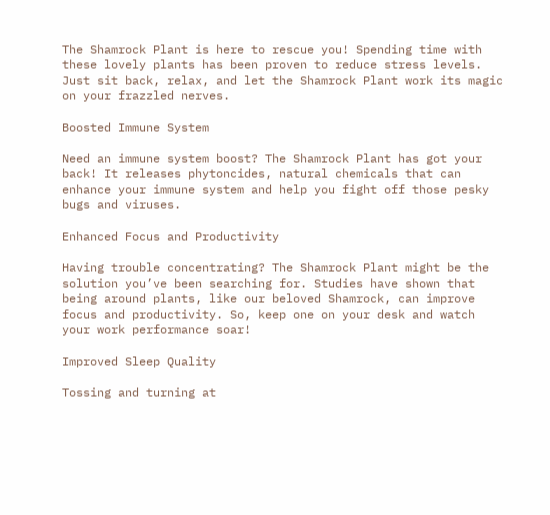The Shamrock Plant is here to rescue you! Spending time with these lovely plants has been proven to reduce stress levels. Just sit back, relax, and let the Shamrock Plant work its magic on your frazzled nerves.

Boosted Immune System

Need an immune system boost? The Shamrock Plant has got your back! It releases phytoncides, natural chemicals that can enhance your immune system and help you fight off those pesky bugs and viruses.

Enhanced Focus and Productivity

Having trouble concentrating? The Shamrock Plant might be the solution you’ve been searching for. Studies have shown that being around plants, like our beloved Shamrock, can improve focus and productivity. So, keep one on your desk and watch your work performance soar!

Improved Sleep Quality

Tossing and turning at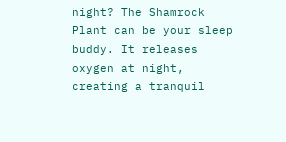night? The Shamrock Plant can be your sleep buddy. It releases oxygen at night, creating a tranquil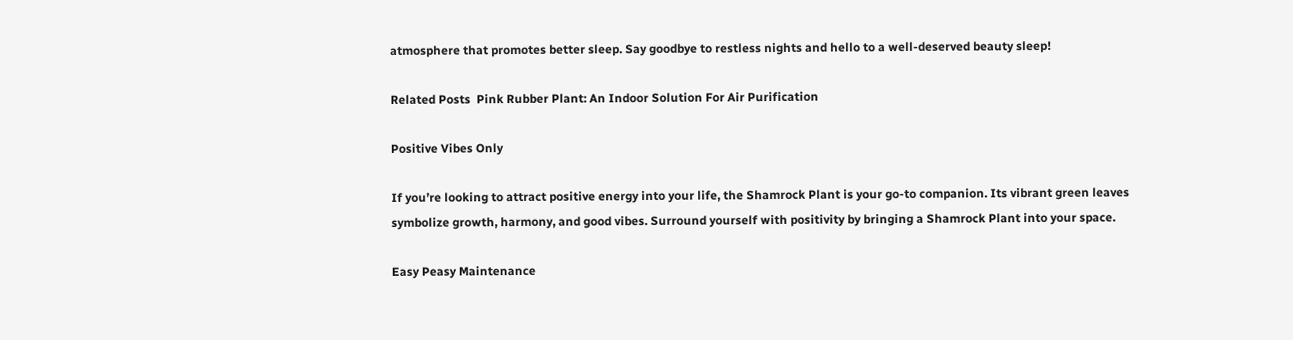atmosphere that promotes better sleep. Say goodbye to restless nights and hello to a well-deserved beauty sleep!

Related Posts  Pink Rubber Plant: An Indoor Solution For Air Purification

Positive Vibes Only

If you’re looking to attract positive energy into your life, the Shamrock Plant is your go-to companion. Its vibrant green leaves symbolize growth, harmony, and good vibes. Surround yourself with positivity by bringing a Shamrock Plant into your space.

Easy Peasy Maintenance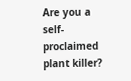Are you a self-proclaimed plant killer?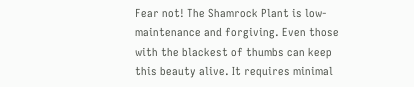Fear not! The Shamrock Plant is low-maintenance and forgiving. Even those with the blackest of thumbs can keep this beauty alive. It requires minimal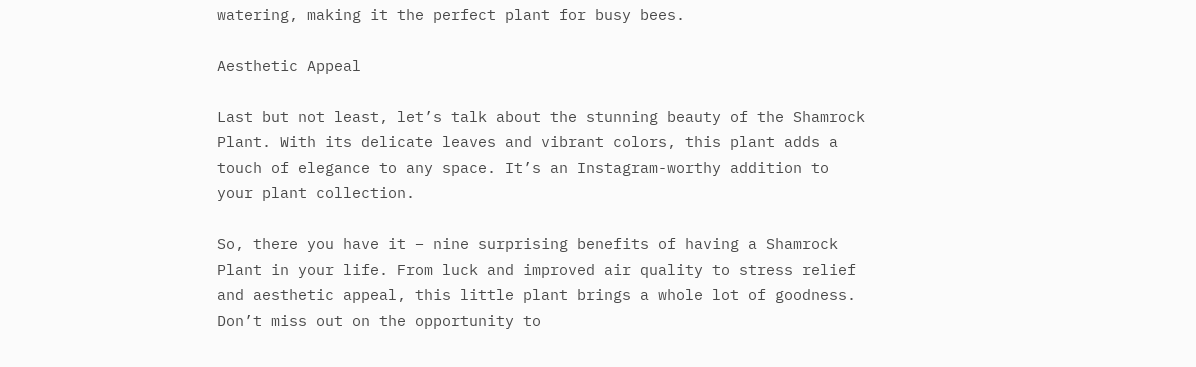watering, making it the perfect plant for busy bees.

Aesthetic Appeal

Last but not least, let’s talk about the stunning beauty of the Shamrock Plant. With its delicate leaves and vibrant colors, this plant adds a touch of elegance to any space. It’s an Instagram-worthy addition to your plant collection.

So, there you have it – nine surprising benefits of having a Shamrock Plant in your life. From luck and improved air quality to stress relief and aesthetic appeal, this little plant brings a whole lot of goodness. Don’t miss out on the opportunity to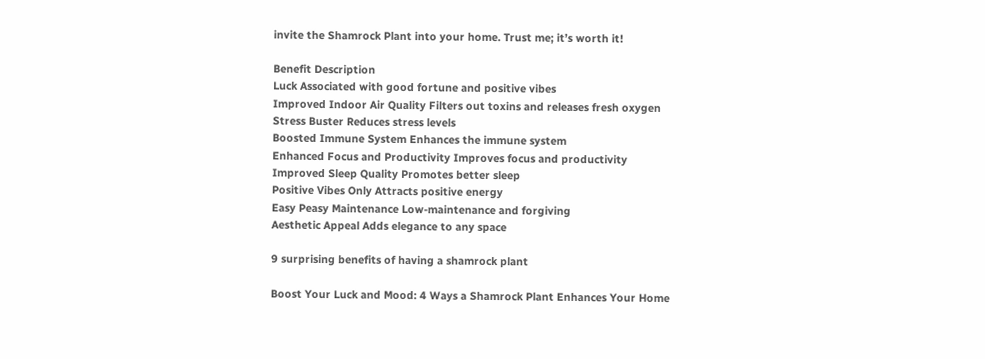invite the Shamrock Plant into your home. Trust me; it’s worth it!

Benefit Description
Luck Associated with good fortune and positive vibes
Improved Indoor Air Quality Filters out toxins and releases fresh oxygen
Stress Buster Reduces stress levels
Boosted Immune System Enhances the immune system
Enhanced Focus and Productivity Improves focus and productivity
Improved Sleep Quality Promotes better sleep
Positive Vibes Only Attracts positive energy
Easy Peasy Maintenance Low-maintenance and forgiving
Aesthetic Appeal Adds elegance to any space

9 surprising benefits of having a shamrock plant

Boost Your Luck and Mood: 4 Ways a Shamrock Plant Enhances Your Home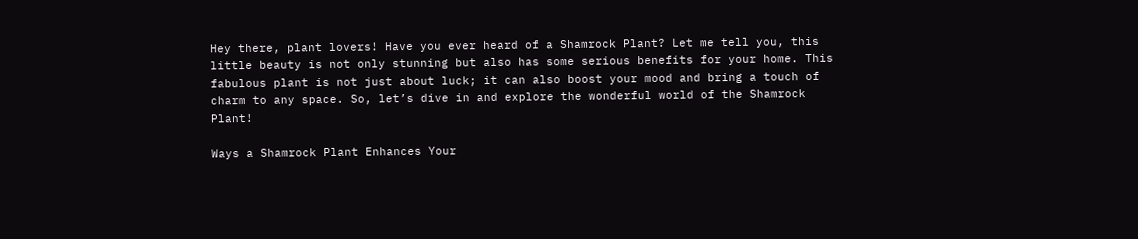Hey there, plant lovers! Have you ever heard of a Shamrock Plant? Let me tell you, this little beauty is not only stunning but also has some serious benefits for your home. This fabulous plant is not just about luck; it can also boost your mood and bring a touch of charm to any space. So, let’s dive in and explore the wonderful world of the Shamrock Plant!

Ways a Shamrock Plant Enhances Your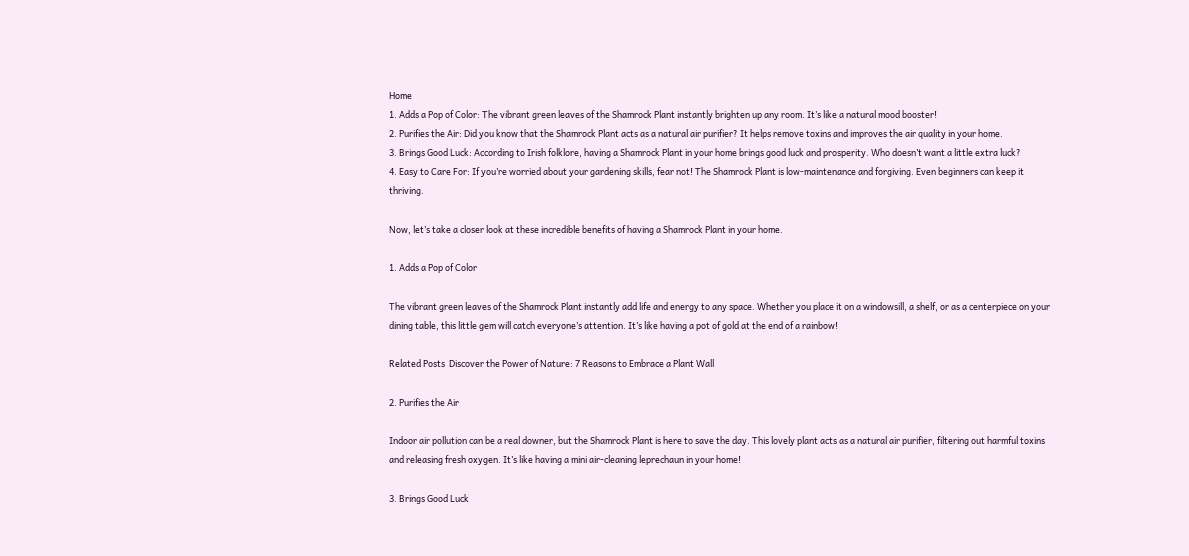Home
1. Adds a Pop of Color: The vibrant green leaves of the Shamrock Plant instantly brighten up any room. It’s like a natural mood booster!
2. Purifies the Air: Did you know that the Shamrock Plant acts as a natural air purifier? It helps remove toxins and improves the air quality in your home.
3. Brings Good Luck: According to Irish folklore, having a Shamrock Plant in your home brings good luck and prosperity. Who doesn’t want a little extra luck?
4. Easy to Care For: If you’re worried about your gardening skills, fear not! The Shamrock Plant is low-maintenance and forgiving. Even beginners can keep it thriving.

Now, let’s take a closer look at these incredible benefits of having a Shamrock Plant in your home.

1. Adds a Pop of Color

The vibrant green leaves of the Shamrock Plant instantly add life and energy to any space. Whether you place it on a windowsill, a shelf, or as a centerpiece on your dining table, this little gem will catch everyone’s attention. It’s like having a pot of gold at the end of a rainbow!

Related Posts  Discover the Power of Nature: 7 Reasons to Embrace a Plant Wall

2. Purifies the Air

Indoor air pollution can be a real downer, but the Shamrock Plant is here to save the day. This lovely plant acts as a natural air purifier, filtering out harmful toxins and releasing fresh oxygen. It’s like having a mini air-cleaning leprechaun in your home!

3. Brings Good Luck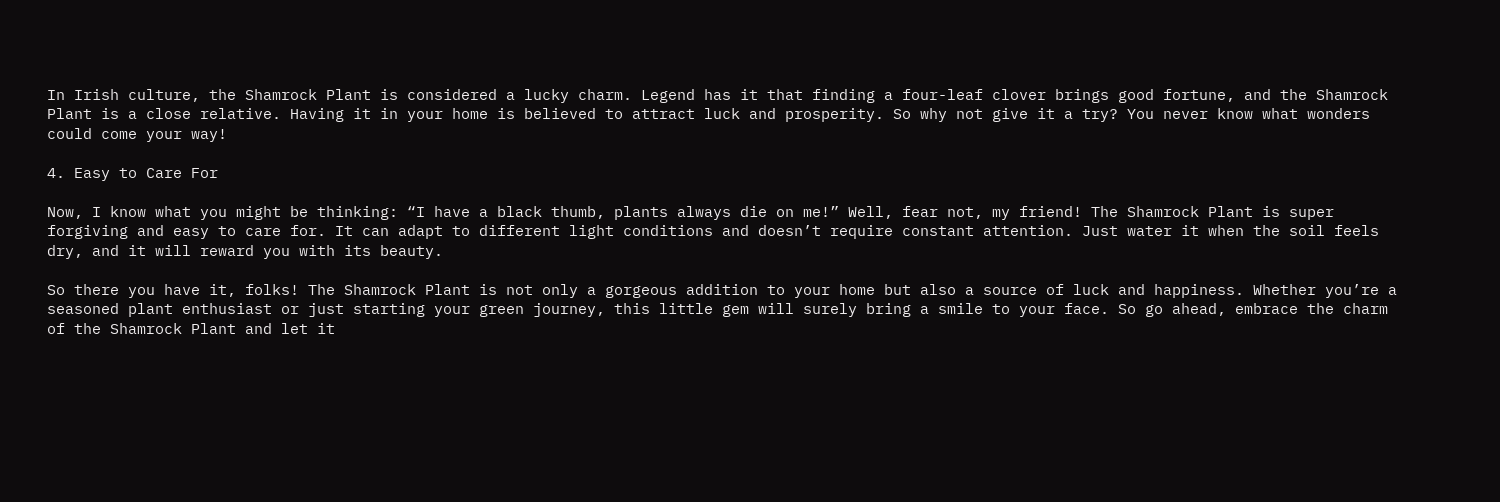In Irish culture, the Shamrock Plant is considered a lucky charm. Legend has it that finding a four-leaf clover brings good fortune, and the Shamrock Plant is a close relative. Having it in your home is believed to attract luck and prosperity. So why not give it a try? You never know what wonders could come your way!

4. Easy to Care For

Now, I know what you might be thinking: “I have a black thumb, plants always die on me!” Well, fear not, my friend! The Shamrock Plant is super forgiving and easy to care for. It can adapt to different light conditions and doesn’t require constant attention. Just water it when the soil feels dry, and it will reward you with its beauty.

So there you have it, folks! The Shamrock Plant is not only a gorgeous addition to your home but also a source of luck and happiness. Whether you’re a seasoned plant enthusiast or just starting your green journey, this little gem will surely bring a smile to your face. So go ahead, embrace the charm of the Shamrock Plant and let it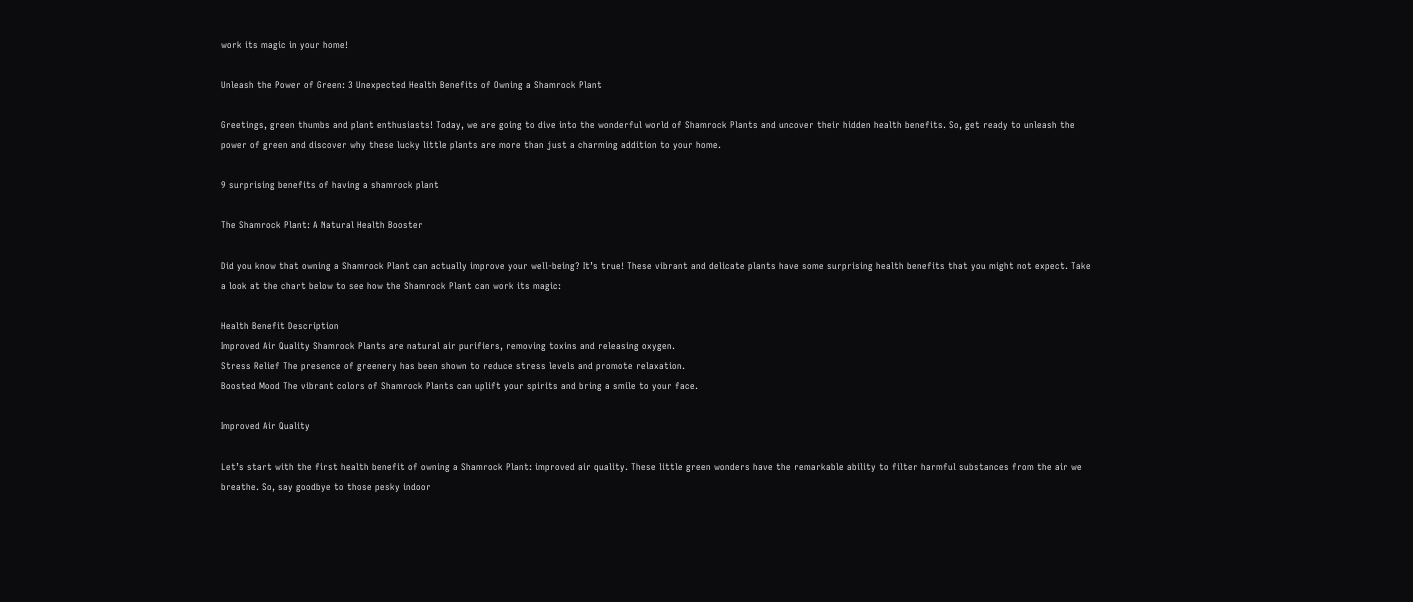work its magic in your home!

Unleash the Power of Green: 3 Unexpected Health Benefits of Owning a Shamrock Plant

Greetings, green thumbs and plant enthusiasts! Today, we are going to dive into the wonderful world of Shamrock Plants and uncover their hidden health benefits. So, get ready to unleash the power of green and discover why these lucky little plants are more than just a charming addition to your home.

9 surprising benefits of having a shamrock plant

The Shamrock Plant: A Natural Health Booster

Did you know that owning a Shamrock Plant can actually improve your well-being? It’s true! These vibrant and delicate plants have some surprising health benefits that you might not expect. Take a look at the chart below to see how the Shamrock Plant can work its magic:

Health Benefit Description
Improved Air Quality Shamrock Plants are natural air purifiers, removing toxins and releasing oxygen.
Stress Relief The presence of greenery has been shown to reduce stress levels and promote relaxation.
Boosted Mood The vibrant colors of Shamrock Plants can uplift your spirits and bring a smile to your face.

Improved Air Quality

Let’s start with the first health benefit of owning a Shamrock Plant: improved air quality. These little green wonders have the remarkable ability to filter harmful substances from the air we breathe. So, say goodbye to those pesky indoor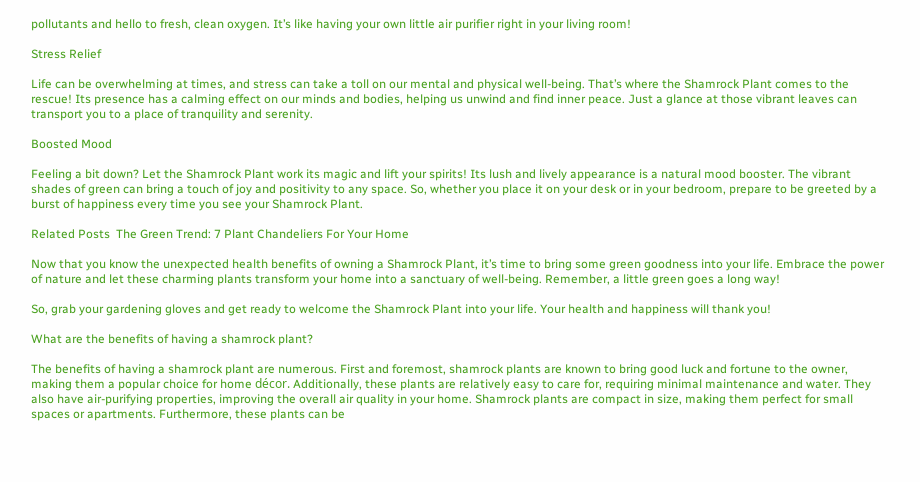pollutants and hello to fresh, clean oxygen. It’s like having your own little air purifier right in your living room!

Stress Relief

Life can be overwhelming at times, and stress can take a toll on our mental and physical well-being. That’s where the Shamrock Plant comes to the rescue! Its presence has a calming effect on our minds and bodies, helping us unwind and find inner peace. Just a glance at those vibrant leaves can transport you to a place of tranquility and serenity.

Boosted Mood

Feeling a bit down? Let the Shamrock Plant work its magic and lift your spirits! Its lush and lively appearance is a natural mood booster. The vibrant shades of green can bring a touch of joy and positivity to any space. So, whether you place it on your desk or in your bedroom, prepare to be greeted by a burst of happiness every time you see your Shamrock Plant.

Related Posts  The Green Trend: 7 Plant Chandeliers For Your Home

Now that you know the unexpected health benefits of owning a Shamrock Plant, it’s time to bring some green goodness into your life. Embrace the power of nature and let these charming plants transform your home into a sanctuary of well-being. Remember, a little green goes a long way!

So, grab your gardening gloves and get ready to welcome the Shamrock Plant into your life. Your health and happiness will thank you!

What are the benefits of having a shamrock plant?

The benefits of having a shamrock plant are numerous. First and foremost, shamrock plants are known to bring good luck and fortune to the owner, making them a popular choice for home décor. Additionally, these plants are relatively easy to care for, requiring minimal maintenance and water. They also have air-purifying properties, improving the overall air quality in your home. Shamrock plants are compact in size, making them perfect for small spaces or apartments. Furthermore, these plants can be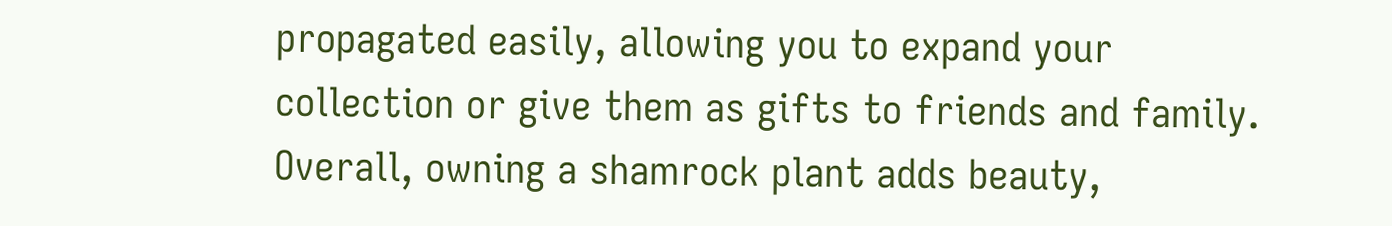propagated easily, allowing you to expand your collection or give them as gifts to friends and family. Overall, owning a shamrock plant adds beauty,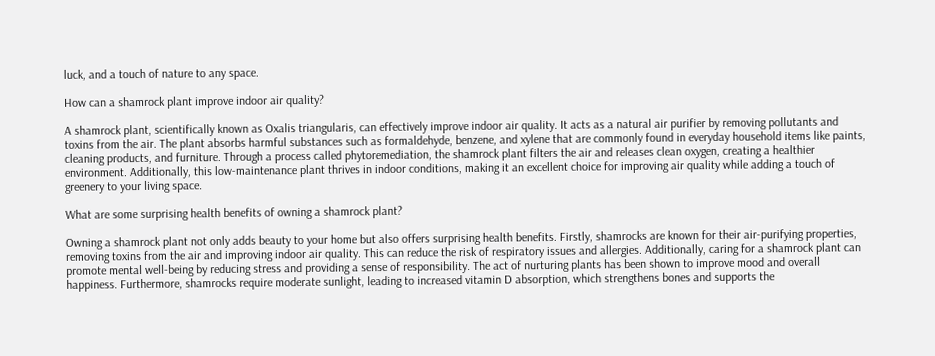luck, and a touch of nature to any space.

How can a shamrock plant improve indoor air quality?

A shamrock plant, scientifically known as Oxalis triangularis, can effectively improve indoor air quality. It acts as a natural air purifier by removing pollutants and toxins from the air. The plant absorbs harmful substances such as formaldehyde, benzene, and xylene that are commonly found in everyday household items like paints, cleaning products, and furniture. Through a process called phytoremediation, the shamrock plant filters the air and releases clean oxygen, creating a healthier environment. Additionally, this low-maintenance plant thrives in indoor conditions, making it an excellent choice for improving air quality while adding a touch of greenery to your living space.

What are some surprising health benefits of owning a shamrock plant?

Owning a shamrock plant not only adds beauty to your home but also offers surprising health benefits. Firstly, shamrocks are known for their air-purifying properties, removing toxins from the air and improving indoor air quality. This can reduce the risk of respiratory issues and allergies. Additionally, caring for a shamrock plant can promote mental well-being by reducing stress and providing a sense of responsibility. The act of nurturing plants has been shown to improve mood and overall happiness. Furthermore, shamrocks require moderate sunlight, leading to increased vitamin D absorption, which strengthens bones and supports the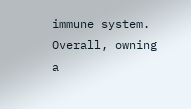immune system. Overall, owning a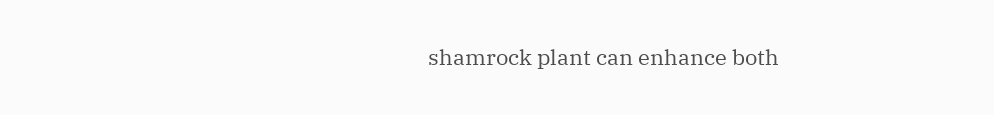shamrock plant can enhance both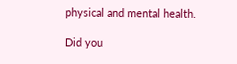physical and mental health.

Did you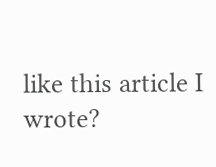like this article I wrote?